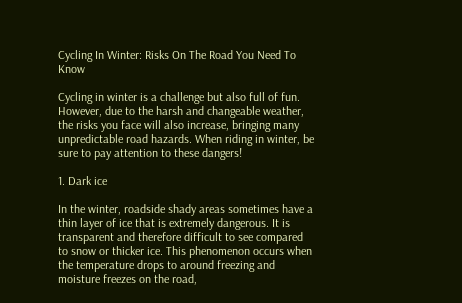Cycling In Winter: Risks On The Road You Need To Know

Cycling in winter is a challenge but also full of fun. However, due to the harsh and changeable weather, the risks you face will also increase, bringing many unpredictable road hazards. When riding in winter, be sure to pay attention to these dangers!

1. Dark ice

In the winter, roadside shady areas sometimes have a thin layer of ice that is extremely dangerous. It is transparent and therefore difficult to see compared to snow or thicker ice. This phenomenon occurs when the temperature drops to around freezing and moisture freezes on the road,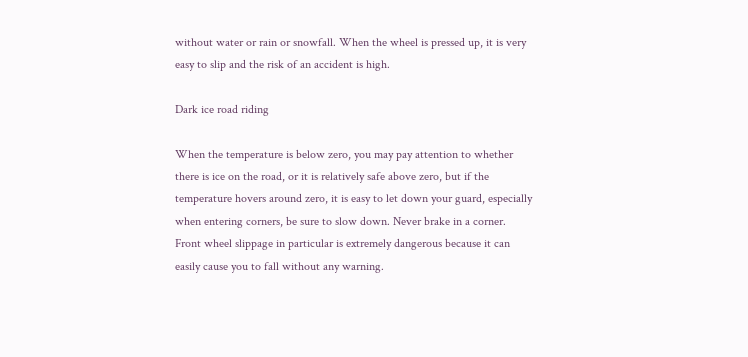without water or rain or snowfall. When the wheel is pressed up, it is very easy to slip and the risk of an accident is high.

Dark ice road riding

When the temperature is below zero, you may pay attention to whether there is ice on the road, or it is relatively safe above zero, but if the temperature hovers around zero, it is easy to let down your guard, especially when entering corners, be sure to slow down. Never brake in a corner. Front wheel slippage in particular is extremely dangerous because it can easily cause you to fall without any warning.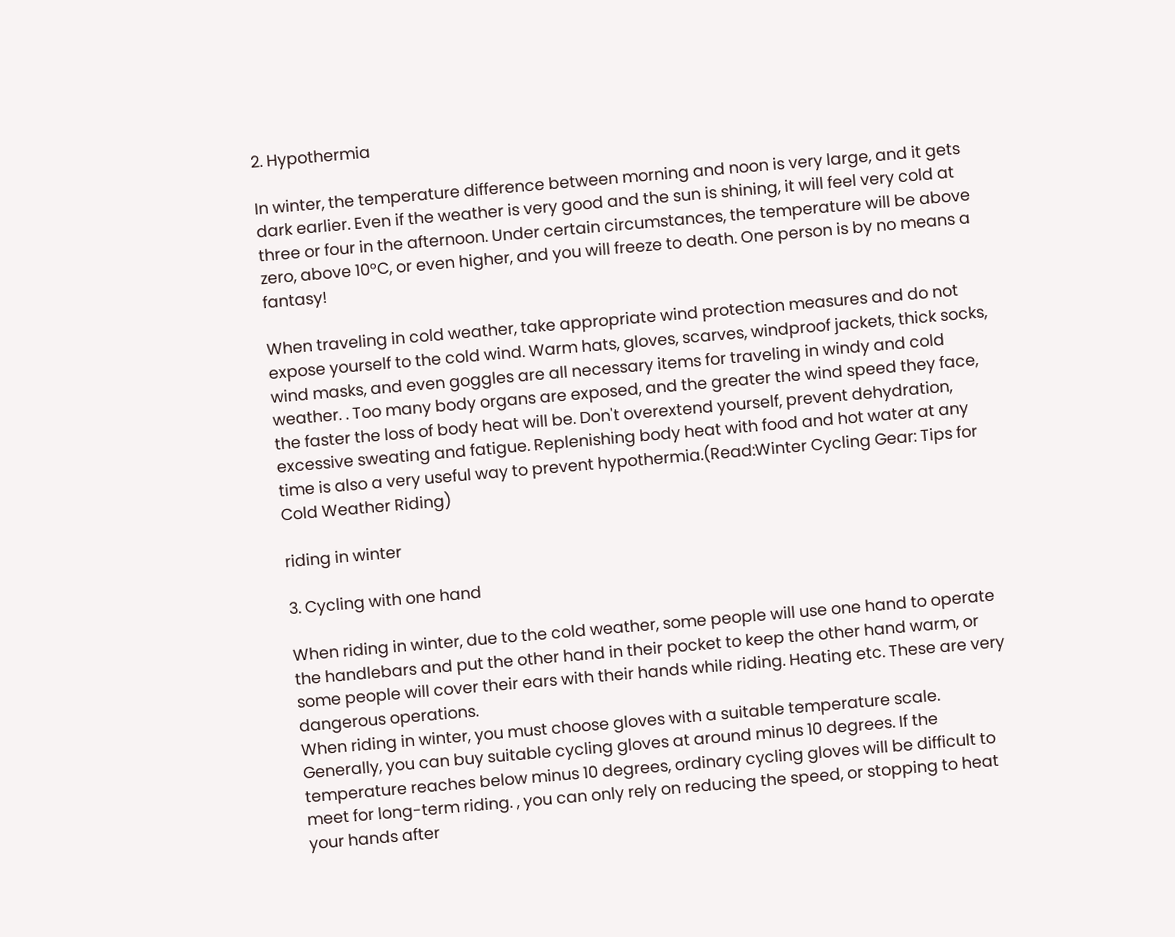2. Hypothermia

In winter, the temperature difference between morning and noon is very large, and it gets dark earlier. Even if the weather is very good and the sun is shining, it will feel very cold at three or four in the afternoon. Under certain circumstances, the temperature will be above zero, above 10°C, or even higher, and you will freeze to death. One person is by no means a fantasy!

When traveling in cold weather, take appropriate wind protection measures and do not expose yourself to the cold wind. Warm hats, gloves, scarves, windproof jackets, thick socks, wind masks, and even goggles are all necessary items for traveling in windy and cold weather. . Too many body organs are exposed, and the greater the wind speed they face, the faster the loss of body heat will be. Don't overextend yourself, prevent dehydration, excessive sweating and fatigue. Replenishing body heat with food and hot water at any time is also a very useful way to prevent hypothermia.(Read:Winter Cycling Gear: Tips for Cold Weather Riding)

riding in winter

3. Cycling with one hand

When riding in winter, due to the cold weather, some people will use one hand to operate the handlebars and put the other hand in their pocket to keep the other hand warm, or some people will cover their ears with their hands while riding. Heating etc. These are very dangerous operations.
When riding in winter, you must choose gloves with a suitable temperature scale. Generally, you can buy suitable cycling gloves at around minus 10 degrees. If the temperature reaches below minus 10 degrees, ordinary cycling gloves will be difficult to meet for long-term riding. , you can only rely on reducing the speed, or stopping to heat your hands after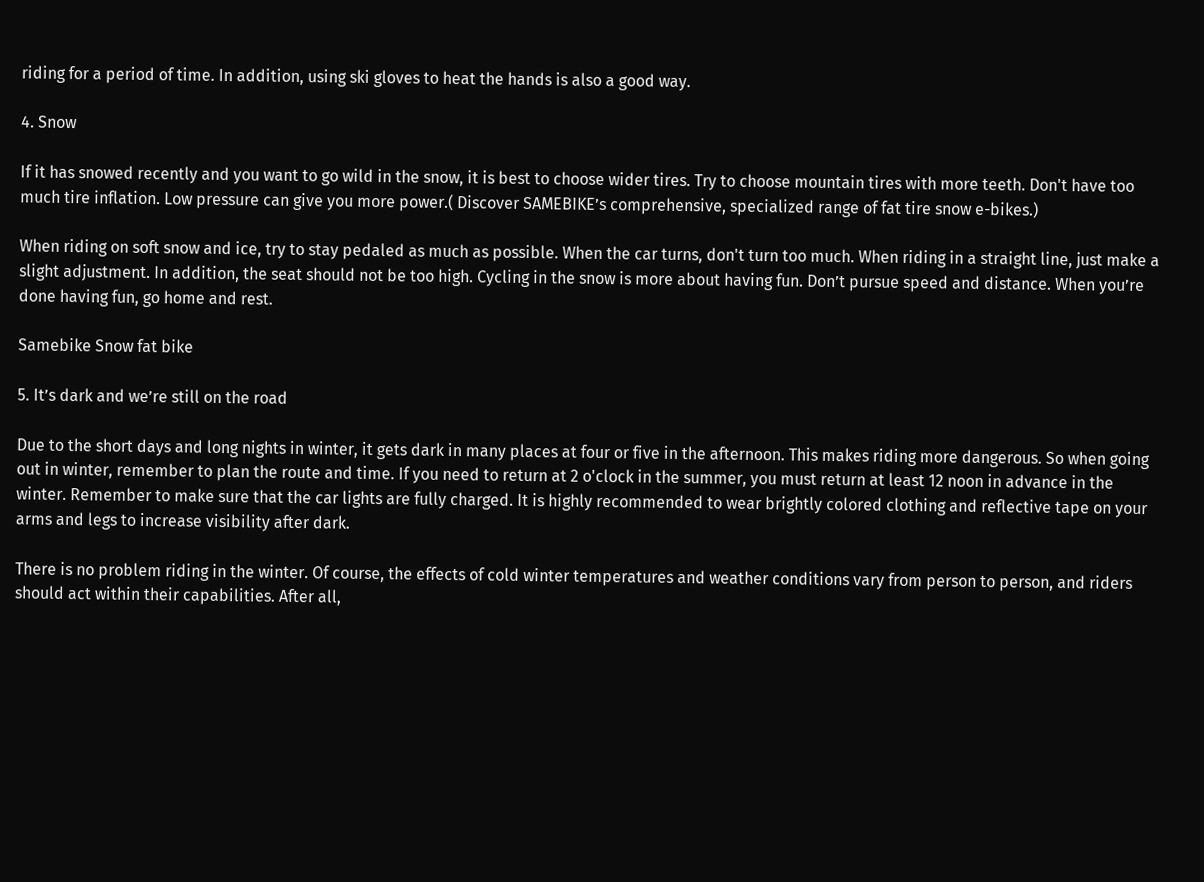riding for a period of time. In addition, using ski gloves to heat the hands is also a good way.

4. Snow

If it has snowed recently and you want to go wild in the snow, it is best to choose wider tires. Try to choose mountain tires with more teeth. Don't have too much tire inflation. Low pressure can give you more power.( Discover SAMEBIKE’s comprehensive, specialized range of fat tire snow e-bikes.)

When riding on soft snow and ice, try to stay pedaled as much as possible. When the car turns, don't turn too much. When riding in a straight line, just make a slight adjustment. In addition, the seat should not be too high. Cycling in the snow is more about having fun. Don’t pursue speed and distance. When you’re done having fun, go home and rest.

Samebike Snow fat bike

5. It’s dark and we’re still on the road

Due to the short days and long nights in winter, it gets dark in many places at four or five in the afternoon. This makes riding more dangerous. So when going out in winter, remember to plan the route and time. If you need to return at 2 o'clock in the summer, you must return at least 12 noon in advance in the winter. Remember to make sure that the car lights are fully charged. It is highly recommended to wear brightly colored clothing and reflective tape on your arms and legs to increase visibility after dark.

There is no problem riding in the winter. Of course, the effects of cold winter temperatures and weather conditions vary from person to person, and riders should act within their capabilities. After all,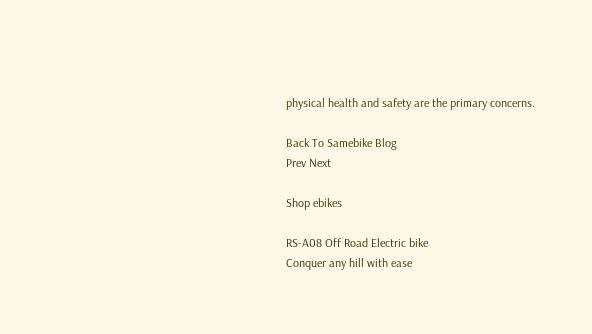physical health and safety are the primary concerns.

Back To Samebike Blog
Prev Next

Shop ebikes

RS-A08 Off Road Electric bike
Conquer any hill with ease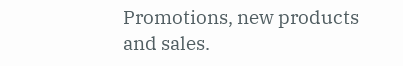Promotions, new products and sales.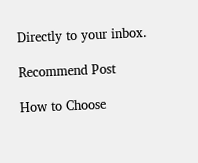Directly to your inbox.

Recommend Post

How to Choose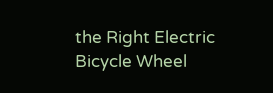the Right Electric Bicycle Wheel